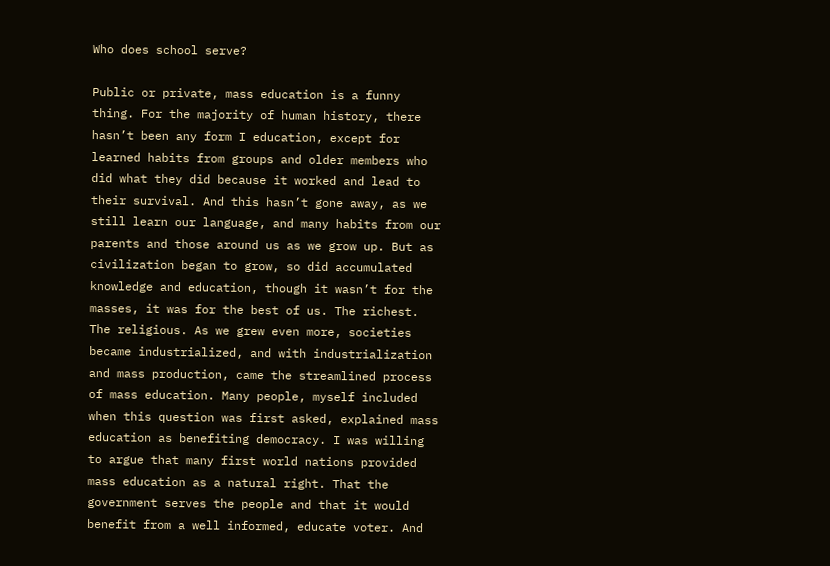Who does school serve?

Public or private, mass education is a funny thing. For the majority of human history, there hasn’t been any form I education, except for learned habits from groups and older members who did what they did because it worked and lead to their survival. And this hasn’t gone away, as we still learn our language, and many habits from our parents and those around us as we grow up. But as civilization began to grow, so did accumulated knowledge and education, though it wasn’t for the masses, it was for the best of us. The richest. The religious. As we grew even more, societies became industrialized, and with industrialization and mass production, came the streamlined process of mass education. Many people, myself included when this question was first asked, explained mass education as benefiting democracy. I was willing to argue that many first world nations provided mass education as a natural right. That the government serves the people and that it would benefit from a well informed, educate voter. And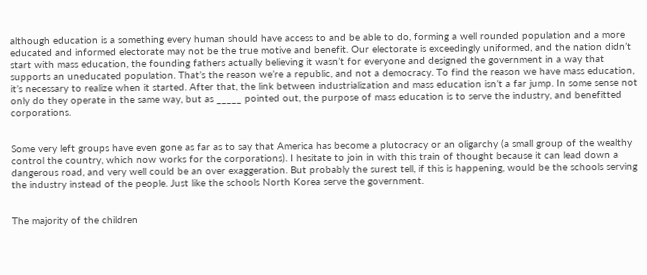although education is a something every human should have access to and be able to do, forming a well rounded population and a more educated and informed electorate may not be the true motive and benefit. Our electorate is exceedingly uniformed, and the nation didn’t start with mass education, the founding fathers actually believing it wasn’t for everyone and designed the government in a way that supports an uneducated population. That’s the reason we’re a republic, and not a democracy. To find the reason we have mass education, it’s necessary to realize when it started. After that, the link between industrialization and mass education isn’t a far jump. In some sense not only do they operate in the same way, but as _____ pointed out, the purpose of mass education is to serve the industry, and benefitted corporations.


Some very left groups have even gone as far as to say that America has become a plutocracy or an oligarchy (a small group of the wealthy control the country, which now works for the corporations). I hesitate to join in with this train of thought because it can lead down a dangerous road, and very well could be an over exaggeration. But probably the surest tell, if this is happening, would be the schools serving the industry instead of the people. Just like the schools North Korea serve the government.


The majority of the children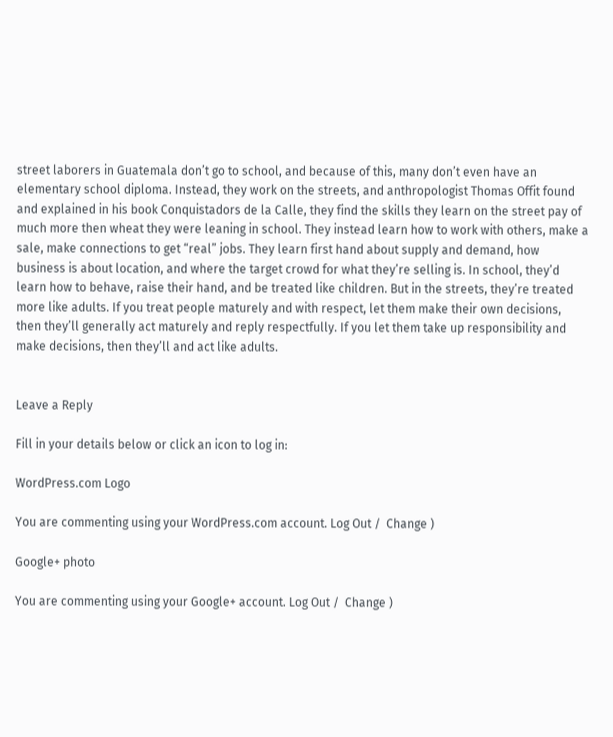street laborers in Guatemala don’t go to school, and because of this, many don’t even have an elementary school diploma. Instead, they work on the streets, and anthropologist Thomas Offit found and explained in his book Conquistadors de la Calle, they find the skills they learn on the street pay of much more then wheat they were leaning in school. They instead learn how to work with others, make a sale, make connections to get “real” jobs. They learn first hand about supply and demand, how business is about location, and where the target crowd for what they’re selling is. In school, they’d learn how to behave, raise their hand, and be treated like children. But in the streets, they’re treated more like adults. If you treat people maturely and with respect, let them make their own decisions, then they’ll generally act maturely and reply respectfully. If you let them take up responsibility and make decisions, then they’ll and act like adults.


Leave a Reply

Fill in your details below or click an icon to log in:

WordPress.com Logo

You are commenting using your WordPress.com account. Log Out /  Change )

Google+ photo

You are commenting using your Google+ account. Log Out /  Change )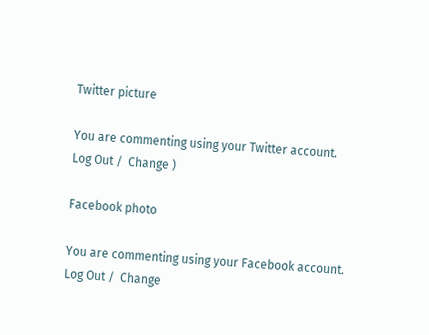Twitter picture

You are commenting using your Twitter account. Log Out /  Change )

Facebook photo

You are commenting using your Facebook account. Log Out /  Change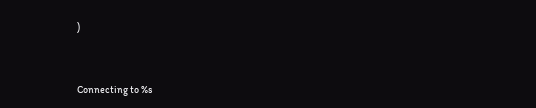)


Connecting to %s